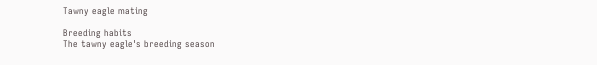Tawny eagle mating

Breeding habits
The tawny eagle's breeding season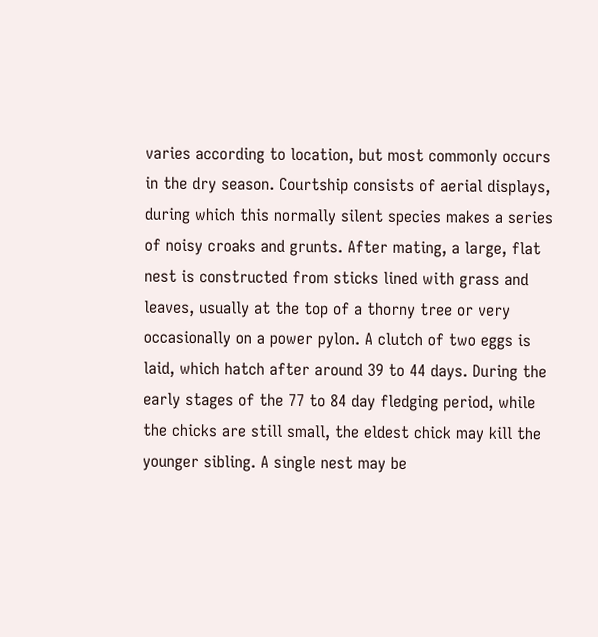varies according to location, but most commonly occurs in the dry season. Courtship consists of aerial displays, during which this normally silent species makes a series of noisy croaks and grunts. After mating, a large, flat nest is constructed from sticks lined with grass and leaves, usually at the top of a thorny tree or very occasionally on a power pylon. A clutch of two eggs is laid, which hatch after around 39 to 44 days. During the early stages of the 77 to 84 day fledging period, while the chicks are still small, the eldest chick may kill the younger sibling. A single nest may be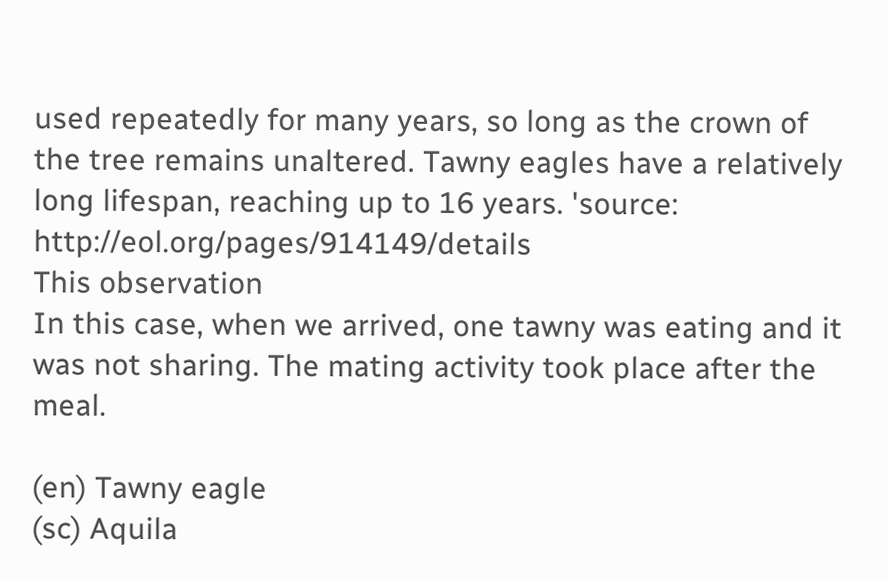used repeatedly for many years, so long as the crown of the tree remains unaltered. Tawny eagles have a relatively long lifespan, reaching up to 16 years. 'source: http://eol.org/pages/914149/details
This observation
In this case, when we arrived, one tawny was eating and it was not sharing. The mating activity took place after the meal.

(en) Tawny eagle
(sc) Aquila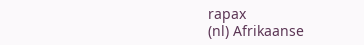rapax
(nl) Afrikaanse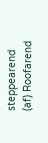steppearend
(af) Roofarend